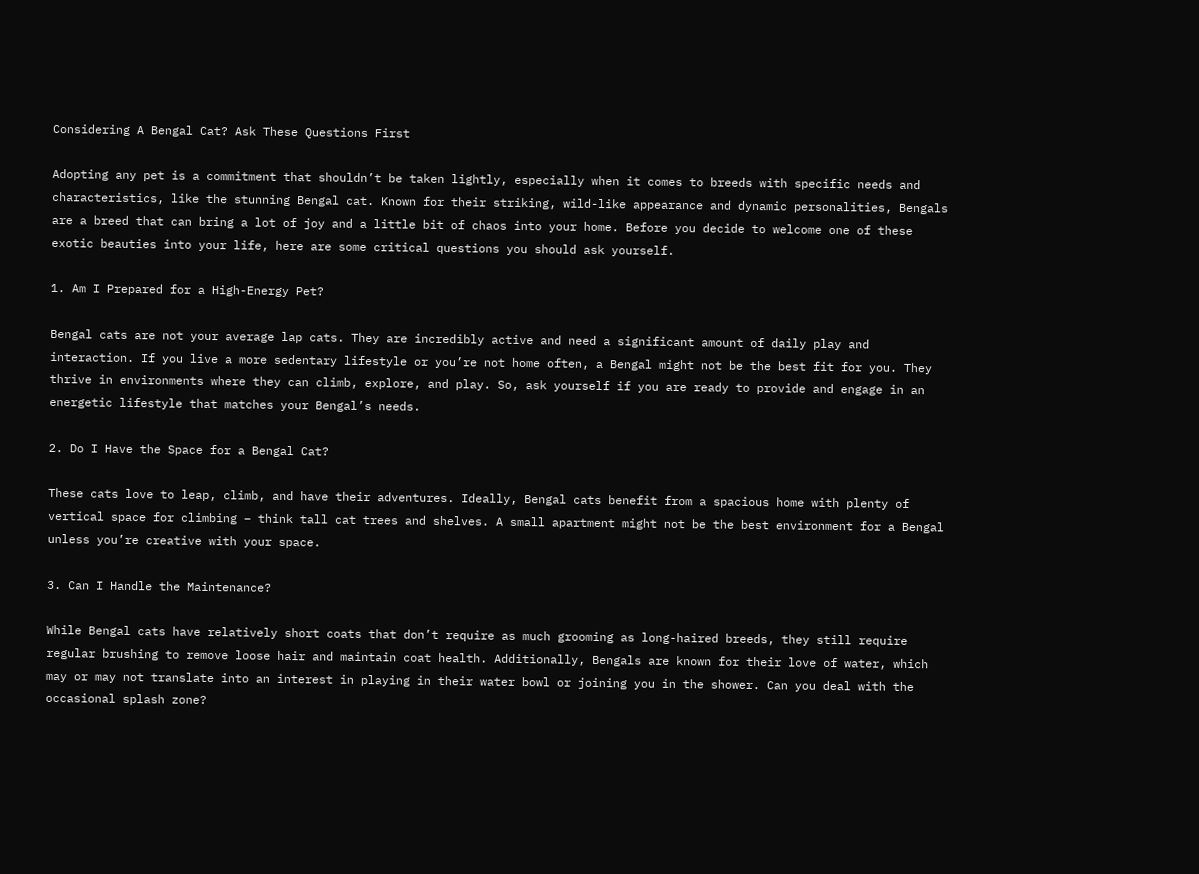Considering A Bengal Cat? Ask These Questions First

Adopting any pet is a commitment that shouldn’t be taken lightly, especially when it comes to breeds with specific needs and characteristics, like the stunning Bengal cat. Known for their striking, wild-like appearance and dynamic personalities, Bengals are a breed that can bring a lot of joy and a little bit of chaos into your home. Before you decide to welcome one of these exotic beauties into your life, here are some critical questions you should ask yourself.

1. Am I Prepared for a High-Energy Pet?

Bengal cats are not your average lap cats. They are incredibly active and need a significant amount of daily play and interaction. If you live a more sedentary lifestyle or you’re not home often, a Bengal might not be the best fit for you. They thrive in environments where they can climb, explore, and play. So, ask yourself if you are ready to provide and engage in an energetic lifestyle that matches your Bengal’s needs.

2. Do I Have the Space for a Bengal Cat?

These cats love to leap, climb, and have their adventures. Ideally, Bengal cats benefit from a spacious home with plenty of vertical space for climbing – think tall cat trees and shelves. A small apartment might not be the best environment for a Bengal unless you’re creative with your space.

3. Can I Handle the Maintenance?

While Bengal cats have relatively short coats that don’t require as much grooming as long-haired breeds, they still require regular brushing to remove loose hair and maintain coat health. Additionally, Bengals are known for their love of water, which may or may not translate into an interest in playing in their water bowl or joining you in the shower. Can you deal with the occasional splash zone?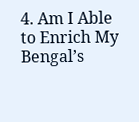4. Am I Able to Enrich My Bengal’s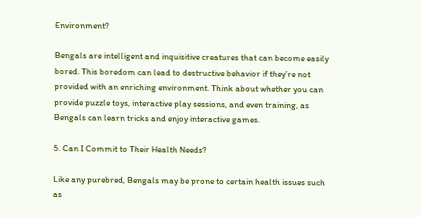Environment?

Bengals are intelligent and inquisitive creatures that can become easily bored. This boredom can lead to destructive behavior if they’re not provided with an enriching environment. Think about whether you can provide puzzle toys, interactive play sessions, and even training, as Bengals can learn tricks and enjoy interactive games.

5. Can I Commit to Their Health Needs?

Like any purebred, Bengals may be prone to certain health issues such as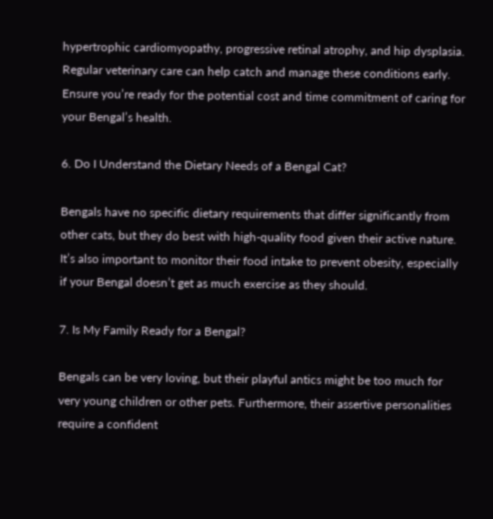hypertrophic cardiomyopathy, progressive retinal atrophy, and hip dysplasia. Regular veterinary care can help catch and manage these conditions early. Ensure you’re ready for the potential cost and time commitment of caring for your Bengal’s health.

6. Do I Understand the Dietary Needs of a Bengal Cat?

Bengals have no specific dietary requirements that differ significantly from other cats, but they do best with high-quality food given their active nature. It’s also important to monitor their food intake to prevent obesity, especially if your Bengal doesn’t get as much exercise as they should.

7. Is My Family Ready for a Bengal?

Bengals can be very loving, but their playful antics might be too much for very young children or other pets. Furthermore, their assertive personalities require a confident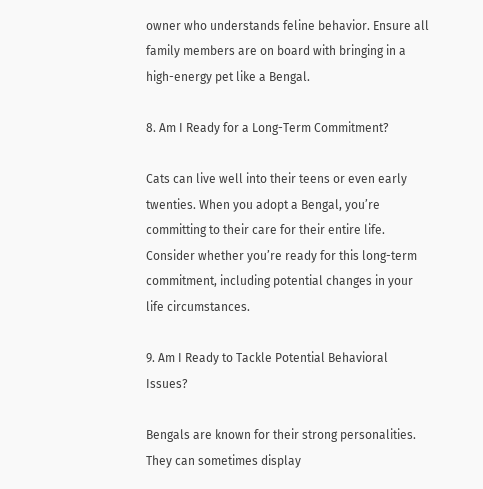owner who understands feline behavior. Ensure all family members are on board with bringing in a high-energy pet like a Bengal.

8. Am I Ready for a Long-Term Commitment?

Cats can live well into their teens or even early twenties. When you adopt a Bengal, you’re committing to their care for their entire life. Consider whether you’re ready for this long-term commitment, including potential changes in your life circumstances.

9. Am I Ready to Tackle Potential Behavioral Issues?

Bengals are known for their strong personalities. They can sometimes display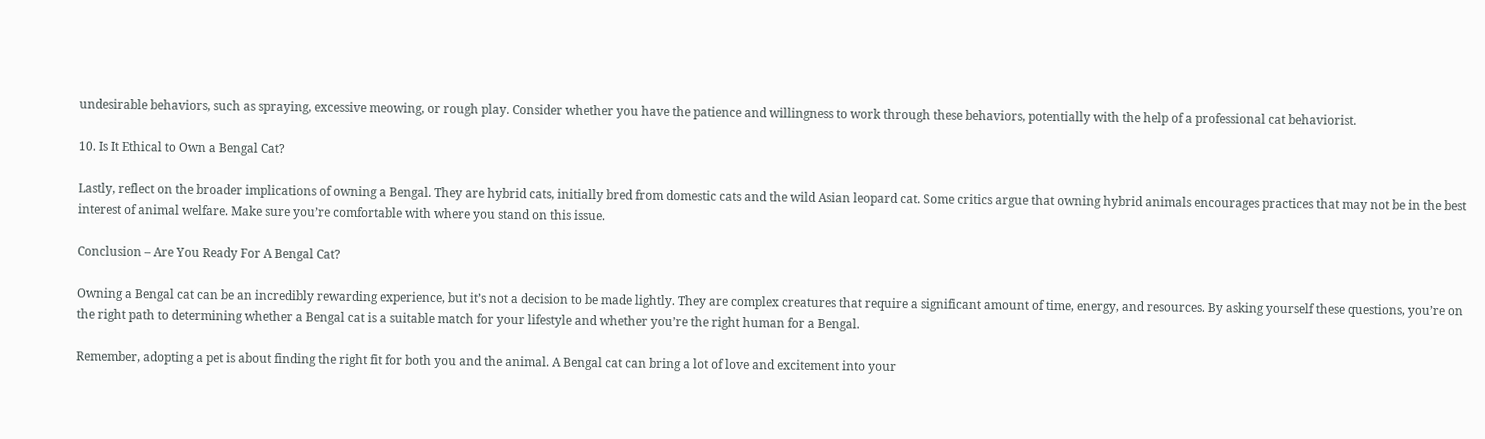undesirable behaviors, such as spraying, excessive meowing, or rough play. Consider whether you have the patience and willingness to work through these behaviors, potentially with the help of a professional cat behaviorist.

10. Is It Ethical to Own a Bengal Cat?

Lastly, reflect on the broader implications of owning a Bengal. They are hybrid cats, initially bred from domestic cats and the wild Asian leopard cat. Some critics argue that owning hybrid animals encourages practices that may not be in the best interest of animal welfare. Make sure you’re comfortable with where you stand on this issue.

Conclusion – Are You Ready For A Bengal Cat?

Owning a Bengal cat can be an incredibly rewarding experience, but it’s not a decision to be made lightly. They are complex creatures that require a significant amount of time, energy, and resources. By asking yourself these questions, you’re on the right path to determining whether a Bengal cat is a suitable match for your lifestyle and whether you’re the right human for a Bengal.

Remember, adopting a pet is about finding the right fit for both you and the animal. A Bengal cat can bring a lot of love and excitement into your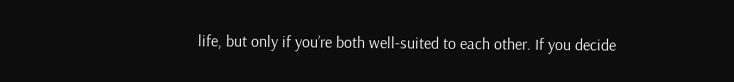life, but only if you’re both well-suited to each other. If you decide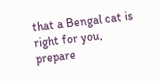that a Bengal cat is right for you, prepare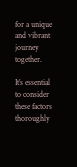for a unique and vibrant journey together.

It’s essential to consider these factors thoroughly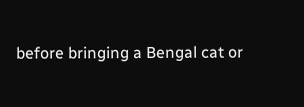before bringing a Bengal cat or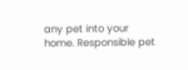any pet into your home. Responsible pet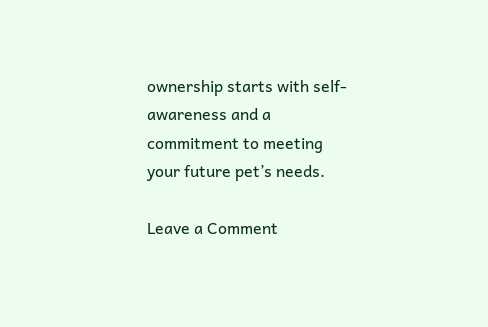ownership starts with self-awareness and a commitment to meeting your future pet’s needs.

Leave a Comment